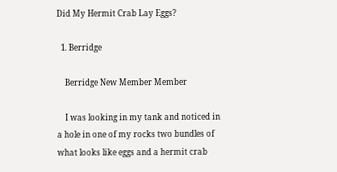Did My Hermit Crab Lay Eggs?

  1. Berridge

    Berridge New Member Member

    I was looking in my tank and noticed in a hole in one of my rocks two bundles of what looks like eggs and a hermit crab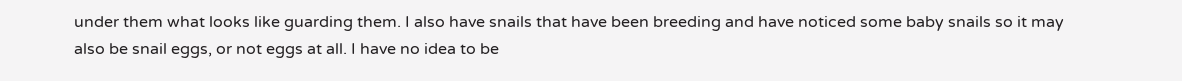under them what looks like guarding them. I also have snails that have been breeding and have noticed some baby snails so it may also be snail eggs, or not eggs at all. I have no idea to be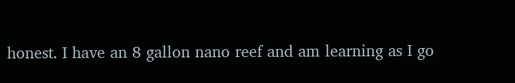honest. I have an 8 gallon nano reef and am learning as I go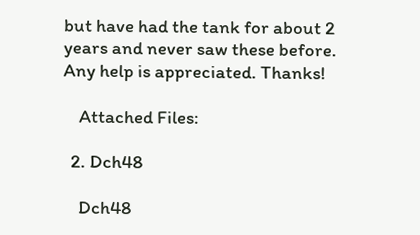but have had the tank for about 2 years and never saw these before. Any help is appreciated. Thanks!

    Attached Files:

  2. Dch48

    Dch48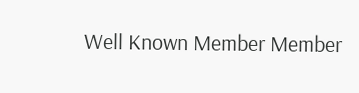Well Known Member Member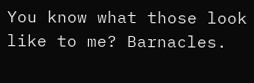You know what those look like to me? Barnacles.